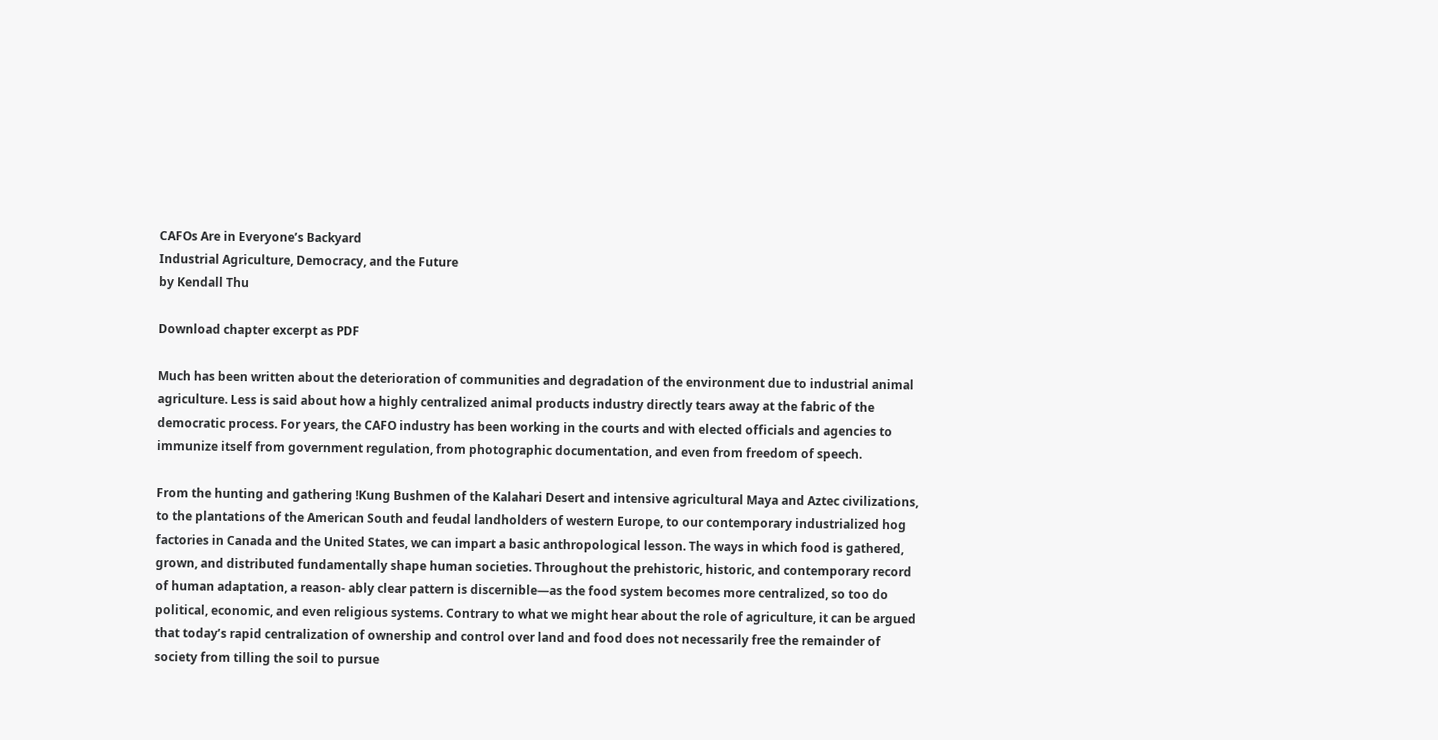CAFOs Are in Everyone’s Backyard
Industrial Agriculture, Democracy, and the Future
by Kendall Thu

Download chapter excerpt as PDF

Much has been written about the deterioration of communities and degradation of the environment due to industrial animal agriculture. Less is said about how a highly centralized animal products industry directly tears away at the fabric of the democratic process. For years, the CAFO industry has been working in the courts and with elected officials and agencies to immunize itself from government regulation, from photographic documentation, and even from freedom of speech.

From the hunting and gathering !Kung Bushmen of the Kalahari Desert and intensive agricultural Maya and Aztec civilizations, to the plantations of the American South and feudal landholders of western Europe, to our contemporary industrialized hog factories in Canada and the United States, we can impart a basic anthropological lesson. The ways in which food is gathered, grown, and distributed fundamentally shape human societies. Throughout the prehistoric, historic, and contemporary record of human adaptation, a reason- ably clear pattern is discernible—as the food system becomes more centralized, so too do political, economic, and even religious systems. Contrary to what we might hear about the role of agriculture, it can be argued that today’s rapid centralization of ownership and control over land and food does not necessarily free the remainder of society from tilling the soil to pursue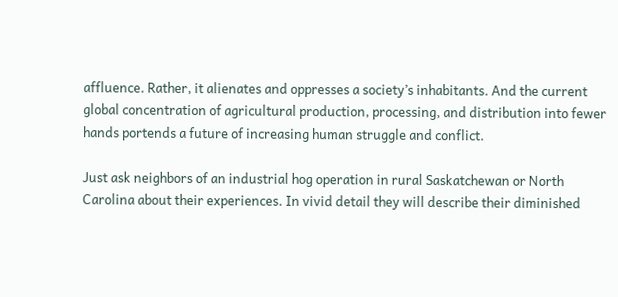affluence. Rather, it alienates and oppresses a society’s inhabitants. And the current global concentration of agricultural production, processing, and distribution into fewer hands portends a future of increasing human struggle and conflict.

Just ask neighbors of an industrial hog operation in rural Saskatchewan or North Carolina about their experiences. In vivid detail they will describe their diminished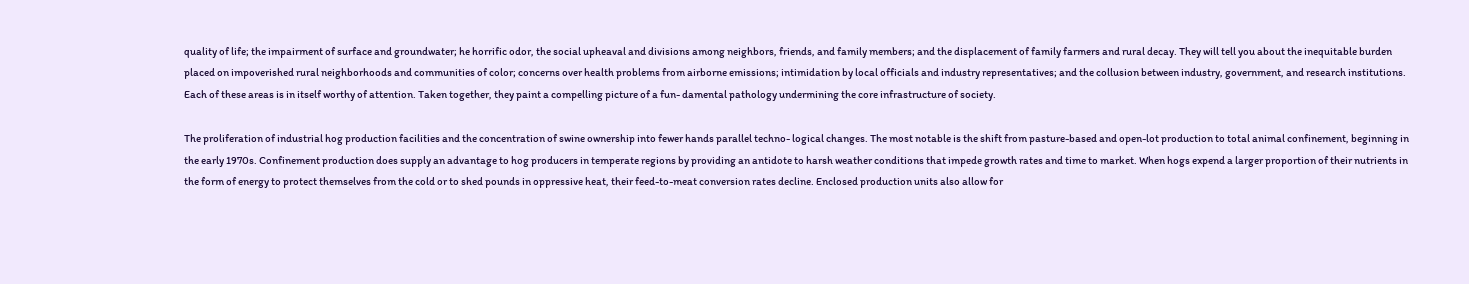quality of life; the impairment of surface and groundwater; he horrific odor, the social upheaval and divisions among neighbors, friends, and family members; and the displacement of family farmers and rural decay. They will tell you about the inequitable burden placed on impoverished rural neighborhoods and communities of color; concerns over health problems from airborne emissions; intimidation by local officials and industry representatives; and the collusion between industry, government, and research institutions. Each of these areas is in itself worthy of attention. Taken together, they paint a compelling picture of a fun- damental pathology undermining the core infrastructure of society.

The proliferation of industrial hog production facilities and the concentration of swine ownership into fewer hands parallel techno- logical changes. The most notable is the shift from pasture-based and open-lot production to total animal confinement, beginning in the early 1970s. Confinement production does supply an advantage to hog producers in temperate regions by providing an antidote to harsh weather conditions that impede growth rates and time to market. When hogs expend a larger proportion of their nutrients in the form of energy to protect themselves from the cold or to shed pounds in oppressive heat, their feed-to-meat conversion rates decline. Enclosed production units also allow for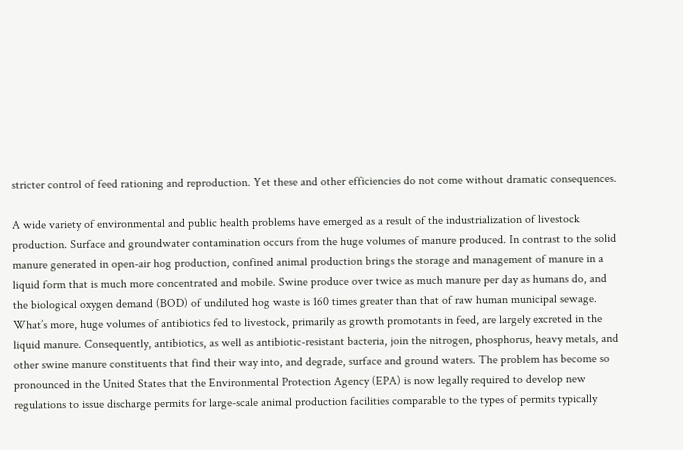stricter control of feed rationing and reproduction. Yet these and other efficiencies do not come without dramatic consequences.

A wide variety of environmental and public health problems have emerged as a result of the industrialization of livestock production. Surface and groundwater contamination occurs from the huge volumes of manure produced. In contrast to the solid manure generated in open-air hog production, confined animal production brings the storage and management of manure in a liquid form that is much more concentrated and mobile. Swine produce over twice as much manure per day as humans do, and the biological oxygen demand (BOD) of undiluted hog waste is 160 times greater than that of raw human municipal sewage. What’s more, huge volumes of antibiotics fed to livestock, primarily as growth promotants in feed, are largely excreted in the liquid manure. Consequently, antibiotics, as well as antibiotic-resistant bacteria, join the nitrogen, phosphorus, heavy metals, and other swine manure constituents that find their way into, and degrade, surface and ground waters. The problem has become so pronounced in the United States that the Environmental Protection Agency (EPA) is now legally required to develop new regulations to issue discharge permits for large-scale animal production facilities comparable to the types of permits typically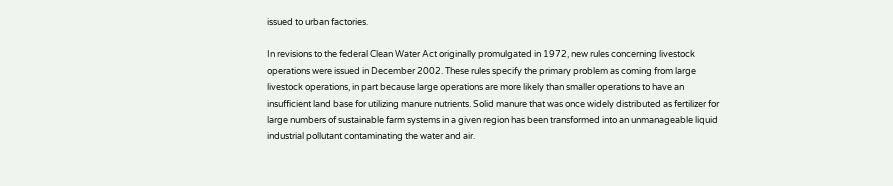issued to urban factories.

In revisions to the federal Clean Water Act originally promulgated in 1972, new rules concerning livestock operations were issued in December 2002. These rules specify the primary problem as coming from large livestock operations, in part because large operations are more likely than smaller operations to have an insufficient land base for utilizing manure nutrients. Solid manure that was once widely distributed as fertilizer for large numbers of sustainable farm systems in a given region has been transformed into an unmanageable liquid industrial pollutant contaminating the water and air.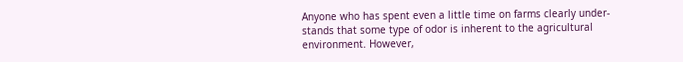Anyone who has spent even a little time on farms clearly under- stands that some type of odor is inherent to the agricultural environment. However,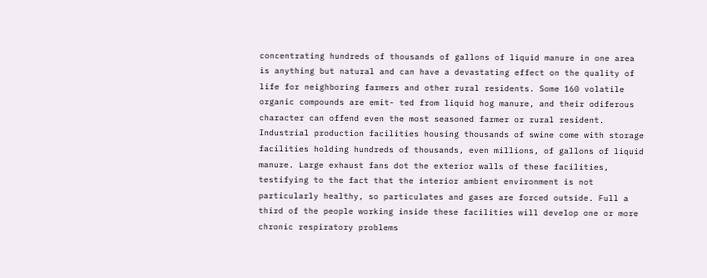concentrating hundreds of thousands of gallons of liquid manure in one area is anything but natural and can have a devastating effect on the quality of life for neighboring farmers and other rural residents. Some 160 volatile organic compounds are emit- ted from liquid hog manure, and their odiferous character can offend even the most seasoned farmer or rural resident. Industrial production facilities housing thousands of swine come with storage facilities holding hundreds of thousands, even millions, of gallons of liquid manure. Large exhaust fans dot the exterior walls of these facilities, testifying to the fact that the interior ambient environment is not particularly healthy, so particulates and gases are forced outside. Full a third of the people working inside these facilities will develop one or more chronic respiratory problems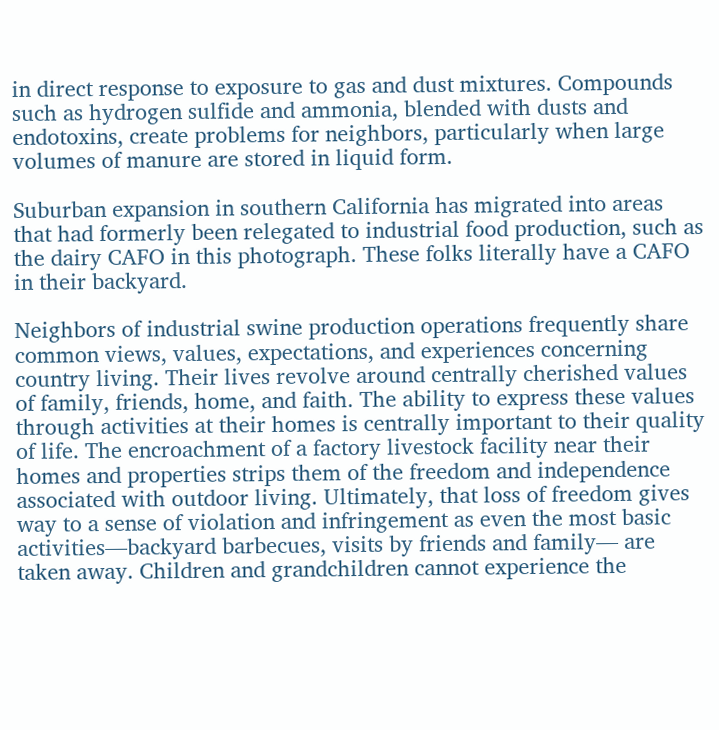in direct response to exposure to gas and dust mixtures. Compounds such as hydrogen sulfide and ammonia, blended with dusts and endotoxins, create problems for neighbors, particularly when large volumes of manure are stored in liquid form.

Suburban expansion in southern California has migrated into areas that had formerly been relegated to industrial food production, such as the dairy CAFO in this photograph. These folks literally have a CAFO in their backyard.

Neighbors of industrial swine production operations frequently share common views, values, expectations, and experiences concerning country living. Their lives revolve around centrally cherished values of family, friends, home, and faith. The ability to express these values through activities at their homes is centrally important to their quality of life. The encroachment of a factory livestock facility near their homes and properties strips them of the freedom and independence associated with outdoor living. Ultimately, that loss of freedom gives way to a sense of violation and infringement as even the most basic activities—backyard barbecues, visits by friends and family— are taken away. Children and grandchildren cannot experience the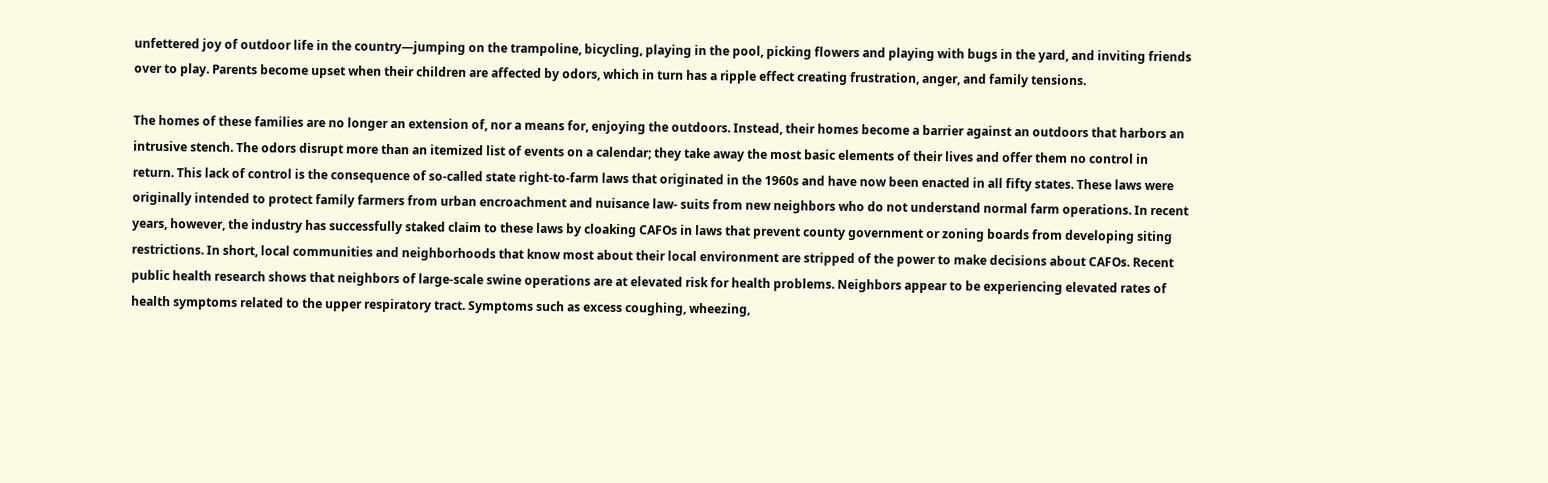unfettered joy of outdoor life in the country—jumping on the trampoline, bicycling, playing in the pool, picking flowers and playing with bugs in the yard, and inviting friends over to play. Parents become upset when their children are affected by odors, which in turn has a ripple effect creating frustration, anger, and family tensions.

The homes of these families are no longer an extension of, nor a means for, enjoying the outdoors. Instead, their homes become a barrier against an outdoors that harbors an intrusive stench. The odors disrupt more than an itemized list of events on a calendar; they take away the most basic elements of their lives and offer them no control in return. This lack of control is the consequence of so-called state right-to-farm laws that originated in the 1960s and have now been enacted in all fifty states. These laws were originally intended to protect family farmers from urban encroachment and nuisance law- suits from new neighbors who do not understand normal farm operations. In recent years, however, the industry has successfully staked claim to these laws by cloaking CAFOs in laws that prevent county government or zoning boards from developing siting restrictions. In short, local communities and neighborhoods that know most about their local environment are stripped of the power to make decisions about CAFOs. Recent public health research shows that neighbors of large-scale swine operations are at elevated risk for health problems. Neighbors appear to be experiencing elevated rates of health symptoms related to the upper respiratory tract. Symptoms such as excess coughing, wheezing,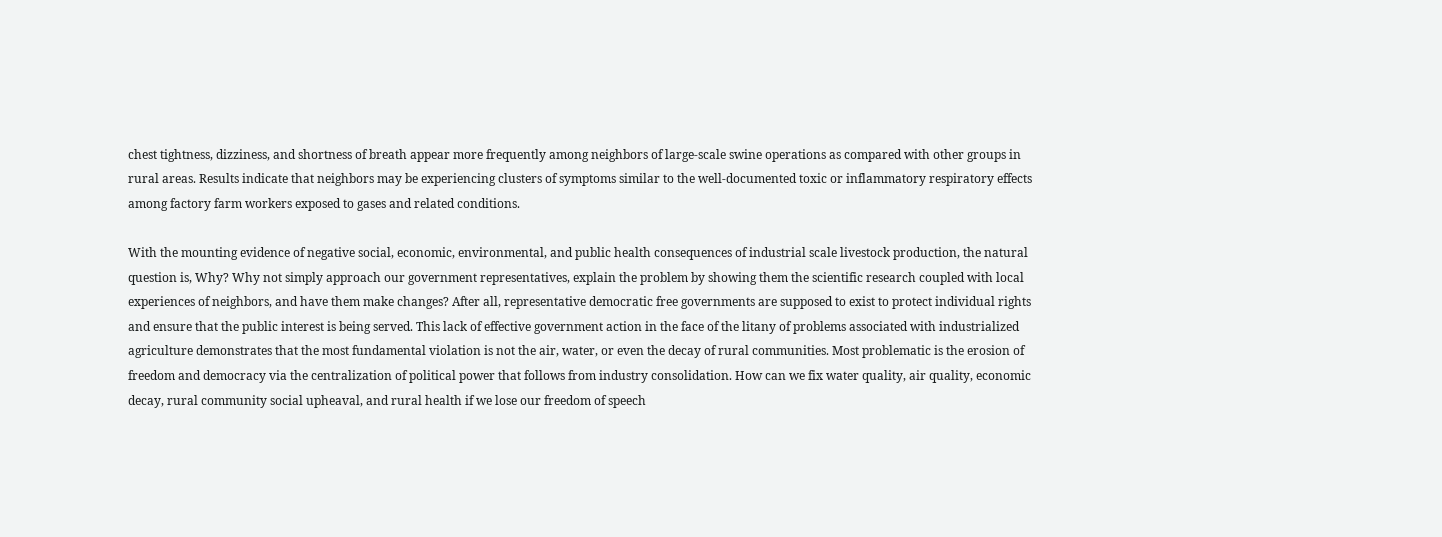chest tightness, dizziness, and shortness of breath appear more frequently among neighbors of large-scale swine operations as compared with other groups in rural areas. Results indicate that neighbors may be experiencing clusters of symptoms similar to the well-documented toxic or inflammatory respiratory effects among factory farm workers exposed to gases and related conditions.

With the mounting evidence of negative social, economic, environmental, and public health consequences of industrial scale livestock production, the natural question is, Why? Why not simply approach our government representatives, explain the problem by showing them the scientific research coupled with local experiences of neighbors, and have them make changes? After all, representative democratic free governments are supposed to exist to protect individual rights and ensure that the public interest is being served. This lack of effective government action in the face of the litany of problems associated with industrialized agriculture demonstrates that the most fundamental violation is not the air, water, or even the decay of rural communities. Most problematic is the erosion of freedom and democracy via the centralization of political power that follows from industry consolidation. How can we fix water quality, air quality, economic decay, rural community social upheaval, and rural health if we lose our freedom of speech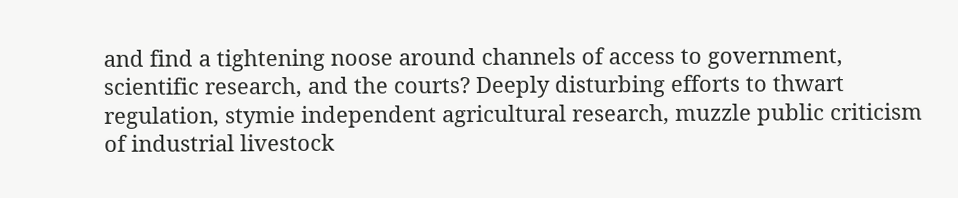and find a tightening noose around channels of access to government, scientific research, and the courts? Deeply disturbing efforts to thwart regulation, stymie independent agricultural research, muzzle public criticism of industrial livestock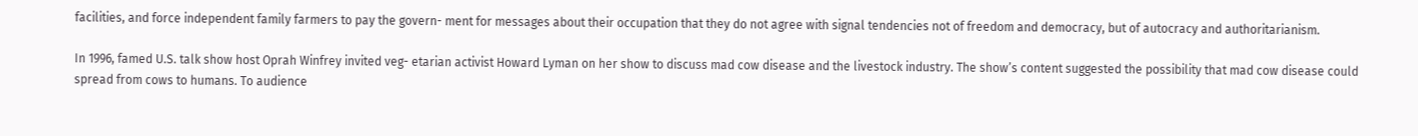facilities, and force independent family farmers to pay the govern- ment for messages about their occupation that they do not agree with signal tendencies not of freedom and democracy, but of autocracy and authoritarianism.

In 1996, famed U.S. talk show host Oprah Winfrey invited veg- etarian activist Howard Lyman on her show to discuss mad cow disease and the livestock industry. The show’s content suggested the possibility that mad cow disease could spread from cows to humans. To audience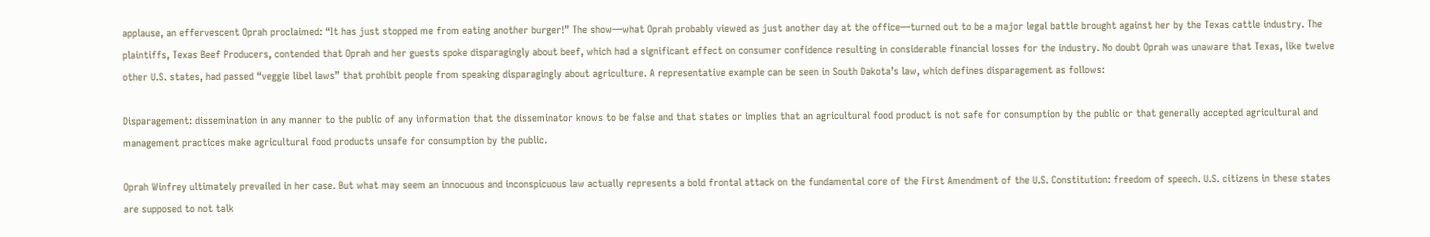applause, an effervescent Oprah proclaimed: “It has just stopped me from eating another burger!” The show—what Oprah probably viewed as just another day at the office—turned out to be a major legal battle brought against her by the Texas cattle industry. The plaintiffs, Texas Beef Producers, contended that Oprah and her guests spoke disparagingly about beef, which had a significant effect on consumer confidence resulting in considerable financial losses for the industry. No doubt Oprah was unaware that Texas, like twelve other U.S. states, had passed “veggie libel laws” that prohibit people from speaking disparagingly about agriculture. A representative example can be seen in South Dakota’s law, which defines disparagement as follows:

Disparagement: dissemination in any manner to the public of any information that the disseminator knows to be false and that states or implies that an agricultural food product is not safe for consumption by the public or that generally accepted agricultural and management practices make agricultural food products unsafe for consumption by the public.

Oprah Winfrey ultimately prevailed in her case. But what may seem an innocuous and inconspicuous law actually represents a bold frontal attack on the fundamental core of the First Amendment of the U.S. Constitution: freedom of speech. U.S. citizens in these states are supposed to not talk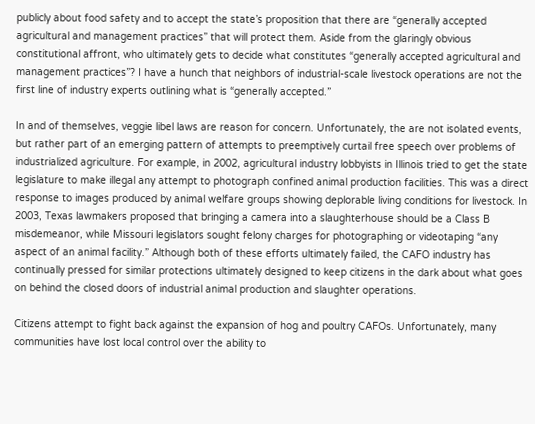publicly about food safety and to accept the state’s proposition that there are “generally accepted agricultural and management practices” that will protect them. Aside from the glaringly obvious constitutional affront, who ultimately gets to decide what constitutes “generally accepted agricultural and management practices”? I have a hunch that neighbors of industrial-scale livestock operations are not the first line of industry experts outlining what is “generally accepted.”

In and of themselves, veggie libel laws are reason for concern. Unfortunately, the are not isolated events, but rather part of an emerging pattern of attempts to preemptively curtail free speech over problems of industrialized agriculture. For example, in 2002, agricultural industry lobbyists in Illinois tried to get the state legislature to make illegal any attempt to photograph confined animal production facilities. This was a direct response to images produced by animal welfare groups showing deplorable living conditions for livestock. In 2003, Texas lawmakers proposed that bringing a camera into a slaughterhouse should be a Class B misdemeanor, while Missouri legislators sought felony charges for photographing or videotaping “any aspect of an animal facility.” Although both of these efforts ultimately failed, the CAFO industry has continually pressed for similar protections ultimately designed to keep citizens in the dark about what goes on behind the closed doors of industrial animal production and slaughter operations.

Citizens attempt to fight back against the expansion of hog and poultry CAFOs. Unfortunately, many communities have lost local control over the ability to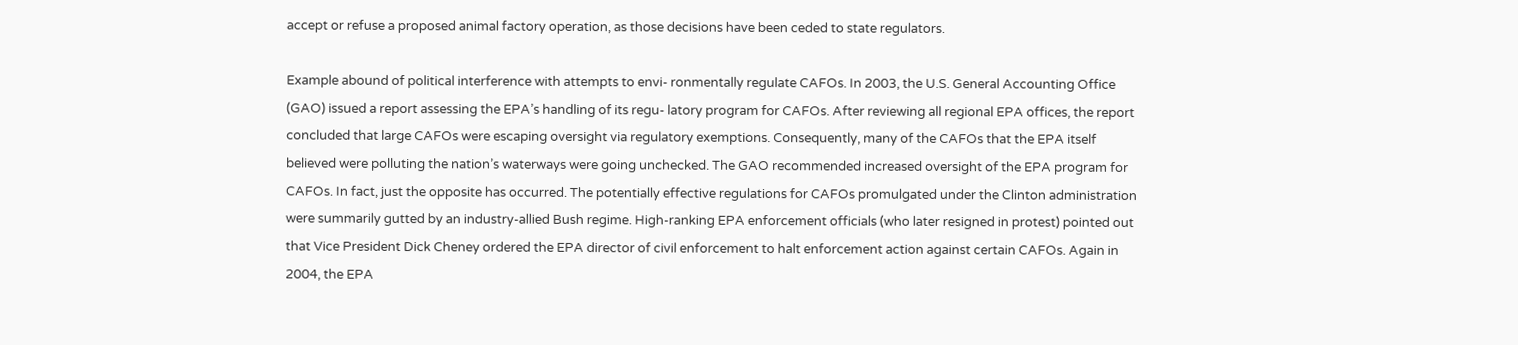accept or refuse a proposed animal factory operation, as those decisions have been ceded to state regulators.

Example abound of political interference with attempts to envi- ronmentally regulate CAFOs. In 2003, the U.S. General Accounting Office (GAO) issued a report assessing the EPA’s handling of its regu- latory program for CAFOs. After reviewing all regional EPA offices, the report concluded that large CAFOs were escaping oversight via regulatory exemptions. Consequently, many of the CAFOs that the EPA itself believed were polluting the nation’s waterways were going unchecked. The GAO recommended increased oversight of the EPA program for CAFOs. In fact, just the opposite has occurred. The potentially effective regulations for CAFOs promulgated under the Clinton administration were summarily gutted by an industry-allied Bush regime. High-ranking EPA enforcement officials (who later resigned in protest) pointed out that Vice President Dick Cheney ordered the EPA director of civil enforcement to halt enforcement action against certain CAFOs. Again in 2004, the EPA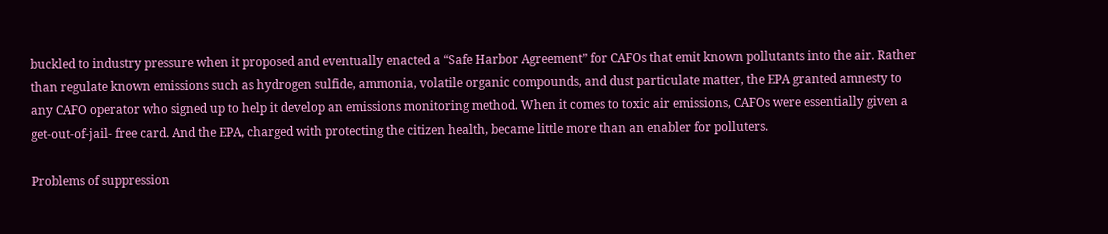buckled to industry pressure when it proposed and eventually enacted a “Safe Harbor Agreement” for CAFOs that emit known pollutants into the air. Rather than regulate known emissions such as hydrogen sulfide, ammonia, volatile organic compounds, and dust particulate matter, the EPA granted amnesty to any CAFO operator who signed up to help it develop an emissions monitoring method. When it comes to toxic air emissions, CAFOs were essentially given a get-out-of-jail- free card. And the EPA, charged with protecting the citizen health, became little more than an enabler for polluters.

Problems of suppression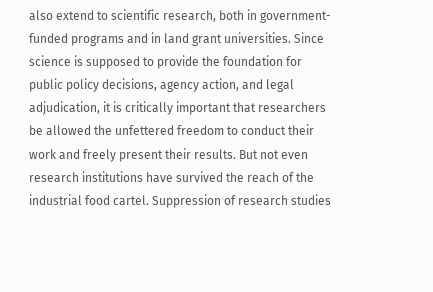also extend to scientific research, both in government-funded programs and in land grant universities. Since science is supposed to provide the foundation for public policy decisions, agency action, and legal adjudication, it is critically important that researchers be allowed the unfettered freedom to conduct their work and freely present their results. But not even research institutions have survived the reach of the industrial food cartel. Suppression of research studies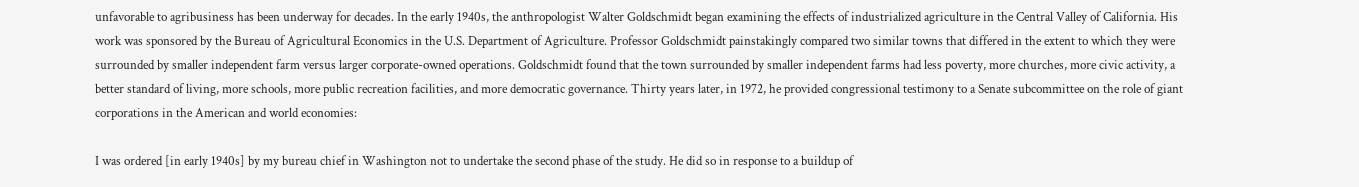unfavorable to agribusiness has been underway for decades. In the early 1940s, the anthropologist Walter Goldschmidt began examining the effects of industrialized agriculture in the Central Valley of California. His work was sponsored by the Bureau of Agricultural Economics in the U.S. Department of Agriculture. Professor Goldschmidt painstakingly compared two similar towns that differed in the extent to which they were surrounded by smaller independent farm versus larger corporate-owned operations. Goldschmidt found that the town surrounded by smaller independent farms had less poverty, more churches, more civic activity, a better standard of living, more schools, more public recreation facilities, and more democratic governance. Thirty years later, in 1972, he provided congressional testimony to a Senate subcommittee on the role of giant corporations in the American and world economies:

I was ordered [in early 1940s] by my bureau chief in Washington not to undertake the second phase of the study. He did so in response to a buildup of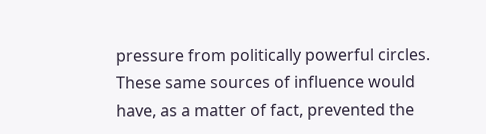pressure from politically powerful circles. These same sources of influence would have, as a matter of fact, prevented the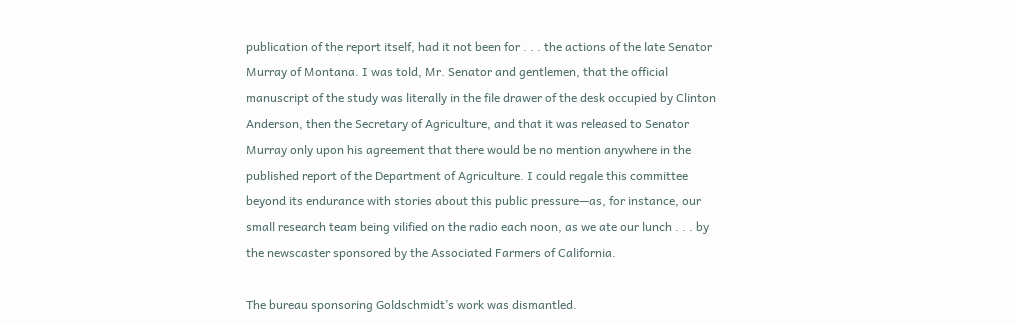publication of the report itself, had it not been for . . . the actions of the late Senator Murray of Montana. I was told, Mr. Senator and gentlemen, that the official manuscript of the study was literally in the file drawer of the desk occupied by Clinton Anderson, then the Secretary of Agriculture, and that it was released to Senator Murray only upon his agreement that there would be no mention anywhere in the published report of the Department of Agriculture. I could regale this committee beyond its endurance with stories about this public pressure—as, for instance, our small research team being vilified on the radio each noon, as we ate our lunch . . . by the newscaster sponsored by the Associated Farmers of California.

The bureau sponsoring Goldschmidt’s work was dismantled.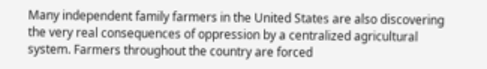Many independent family farmers in the United States are also discovering the very real consequences of oppression by a centralized agricultural system. Farmers throughout the country are forced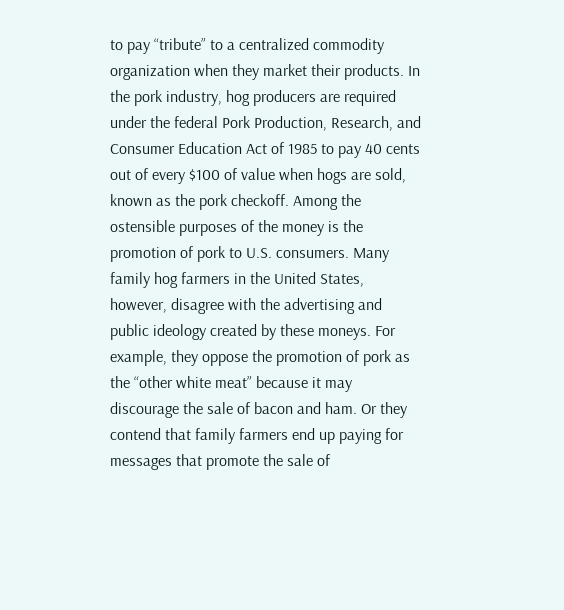to pay “tribute” to a centralized commodity organization when they market their products. In the pork industry, hog producers are required under the federal Pork Production, Research, and Consumer Education Act of 1985 to pay 40 cents out of every $100 of value when hogs are sold, known as the pork checkoff. Among the ostensible purposes of the money is the promotion of pork to U.S. consumers. Many family hog farmers in the United States, however, disagree with the advertising and public ideology created by these moneys. For example, they oppose the promotion of pork as the “other white meat” because it may discourage the sale of bacon and ham. Or they contend that family farmers end up paying for messages that promote the sale of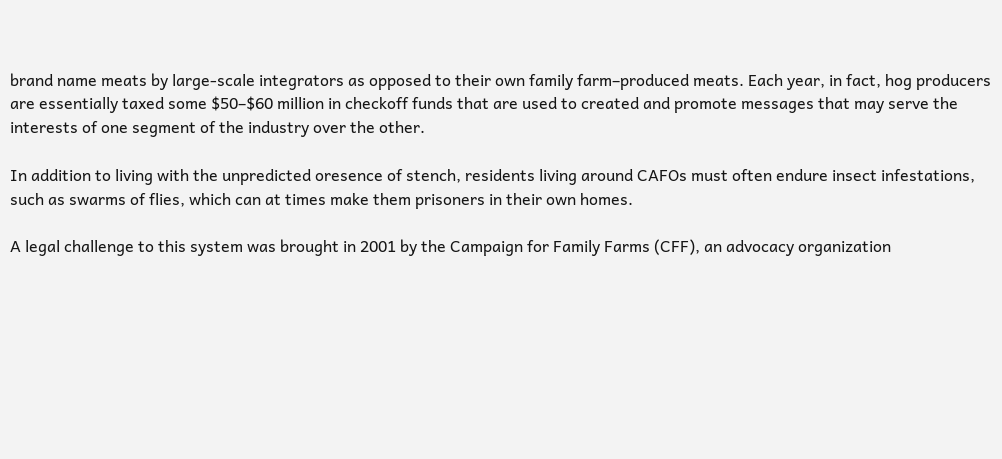brand name meats by large-scale integrators as opposed to their own family farm–produced meats. Each year, in fact, hog producers are essentially taxed some $50–$60 million in checkoff funds that are used to created and promote messages that may serve the interests of one segment of the industry over the other.

In addition to living with the unpredicted oresence of stench, residents living around CAFOs must often endure insect infestations, such as swarms of flies, which can at times make them prisoners in their own homes.

A legal challenge to this system was brought in 2001 by the Campaign for Family Farms (CFF), an advocacy organization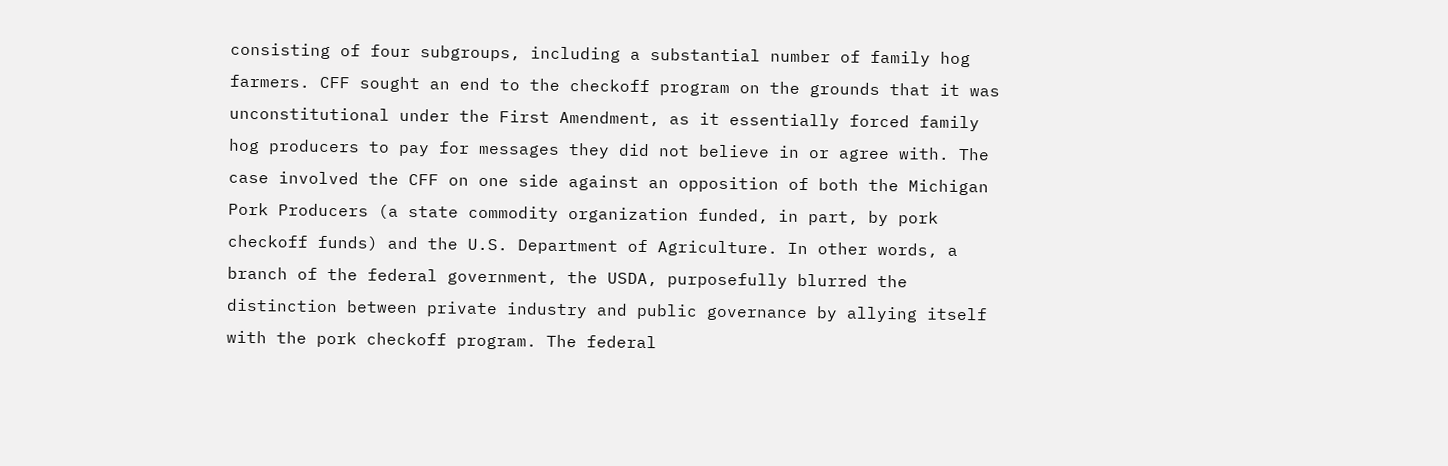consisting of four subgroups, including a substantial number of family hog farmers. CFF sought an end to the checkoff program on the grounds that it was unconstitutional under the First Amendment, as it essentially forced family hog producers to pay for messages they did not believe in or agree with. The case involved the CFF on one side against an opposition of both the Michigan Pork Producers (a state commodity organization funded, in part, by pork checkoff funds) and the U.S. Department of Agriculture. In other words, a branch of the federal government, the USDA, purposefully blurred the distinction between private industry and public governance by allying itself with the pork checkoff program. The federal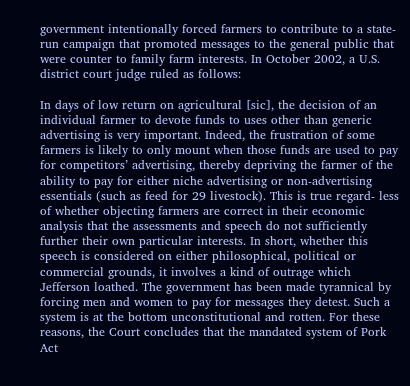government intentionally forced farmers to contribute to a state-run campaign that promoted messages to the general public that were counter to family farm interests. In October 2002, a U.S. district court judge ruled as follows:

In days of low return on agricultural [sic], the decision of an individual farmer to devote funds to uses other than generic advertising is very important. Indeed, the frustration of some farmers is likely to only mount when those funds are used to pay for competitors’ advertising, thereby depriving the farmer of the ability to pay for either niche advertising or non-advertising essentials (such as feed for 29 livestock). This is true regard- less of whether objecting farmers are correct in their economic analysis that the assessments and speech do not sufficiently further their own particular interests. In short, whether this speech is considered on either philosophical, political or commercial grounds, it involves a kind of outrage which Jefferson loathed. The government has been made tyrannical by forcing men and women to pay for messages they detest. Such a system is at the bottom unconstitutional and rotten. For these reasons, the Court concludes that the mandated system of Pork Act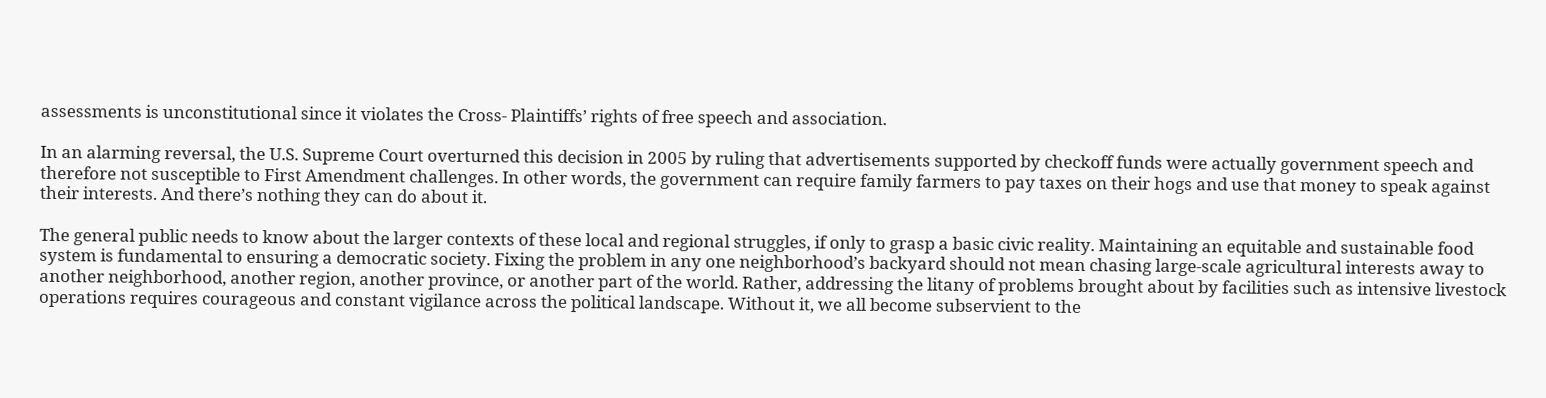assessments is unconstitutional since it violates the Cross- Plaintiffs’ rights of free speech and association.

In an alarming reversal, the U.S. Supreme Court overturned this decision in 2005 by ruling that advertisements supported by checkoff funds were actually government speech and therefore not susceptible to First Amendment challenges. In other words, the government can require family farmers to pay taxes on their hogs and use that money to speak against their interests. And there’s nothing they can do about it.

The general public needs to know about the larger contexts of these local and regional struggles, if only to grasp a basic civic reality. Maintaining an equitable and sustainable food system is fundamental to ensuring a democratic society. Fixing the problem in any one neighborhood’s backyard should not mean chasing large-scale agricultural interests away to another neighborhood, another region, another province, or another part of the world. Rather, addressing the litany of problems brought about by facilities such as intensive livestock operations requires courageous and constant vigilance across the political landscape. Without it, we all become subservient to the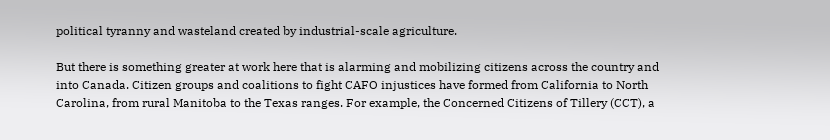political tyranny and wasteland created by industrial-scale agriculture.

But there is something greater at work here that is alarming and mobilizing citizens across the country and into Canada. Citizen groups and coalitions to fight CAFO injustices have formed from California to North Carolina, from rural Manitoba to the Texas ranges. For example, the Concerned Citizens of Tillery (CCT), a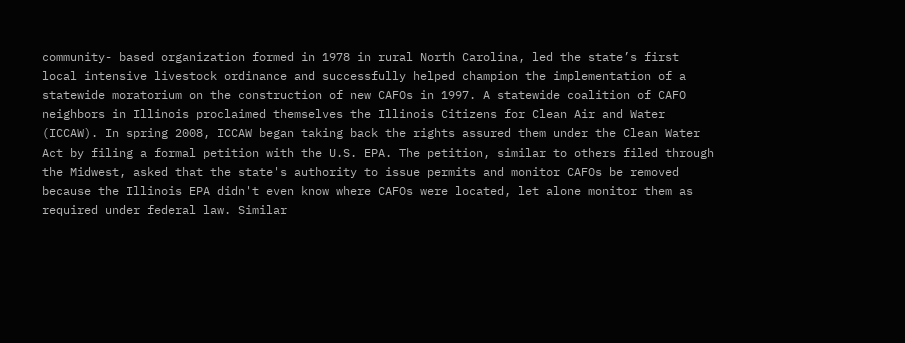community- based organization formed in 1978 in rural North Carolina, led the state’s first local intensive livestock ordinance and successfully helped champion the implementation of a statewide moratorium on the construction of new CAFOs in 1997. A statewide coalition of CAFO neighbors in Illinois proclaimed themselves the Illinois Citizens for Clean Air and Water (ICCAW). In spring 2008, ICCAW began taking back the rights assured them under the Clean Water Act by filing a formal petition with the U.S. EPA. The petition, similar to others filed through the Midwest, asked that the state's authority to issue permits and monitor CAFOs be removed because the Illinois EPA didn't even know where CAFOs were located, let alone monitor them as required under federal law. Similar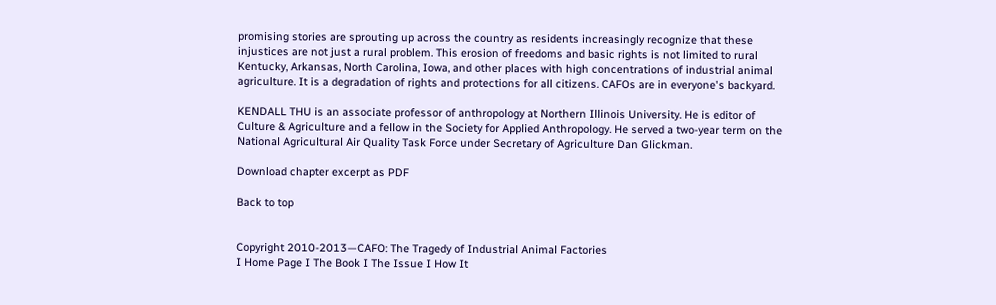promising stories are sprouting up across the country as residents increasingly recognize that these injustices are not just a rural problem. This erosion of freedoms and basic rights is not limited to rural Kentucky, Arkansas, North Carolina, Iowa, and other places with high concentrations of industrial animal agriculture. It is a degradation of rights and protections for all citizens. CAFOs are in everyone's backyard.

KENDALL THU is an associate professor of anthropology at Northern Illinois University. He is editor of Culture & Agriculture and a fellow in the Society for Applied Anthropology. He served a two-year term on the National Agricultural Air Quality Task Force under Secretary of Agriculture Dan Glickman.

Download chapter excerpt as PDF

Back to top


Copyright 2010-2013—CAFO: The Tragedy of Industrial Animal Factories
I Home Page I The Book I The Issue I How It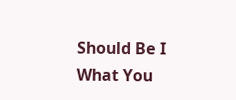Should Be I What You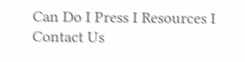Can Do I Press I Resources I Contact Us